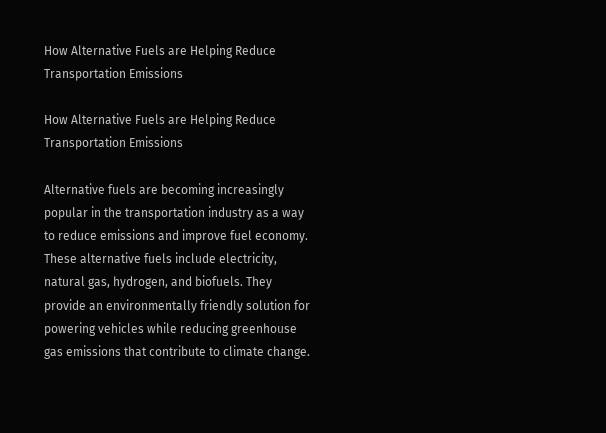How Alternative Fuels are Helping Reduce Transportation Emissions

How Alternative Fuels are Helping Reduce Transportation Emissions

Alternative fuels are becoming increasingly popular in the transportation industry as a way to reduce emissions and improve fuel economy. These alternative fuels include electricity, natural gas, hydrogen, and biofuels. They provide an environmentally friendly solution for powering vehicles while reducing greenhouse gas emissions that contribute to climate change.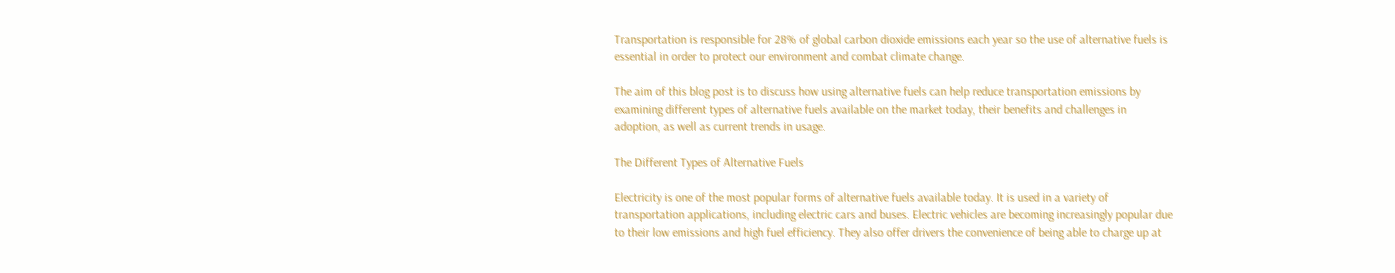Transportation is responsible for 28% of global carbon dioxide emissions each year so the use of alternative fuels is essential in order to protect our environment and combat climate change.

The aim of this blog post is to discuss how using alternative fuels can help reduce transportation emissions by examining different types of alternative fuels available on the market today, their benefits and challenges in adoption, as well as current trends in usage.

The Different Types of Alternative Fuels

Electricity is one of the most popular forms of alternative fuels available today. It is used in a variety of transportation applications, including electric cars and buses. Electric vehicles are becoming increasingly popular due to their low emissions and high fuel efficiency. They also offer drivers the convenience of being able to charge up at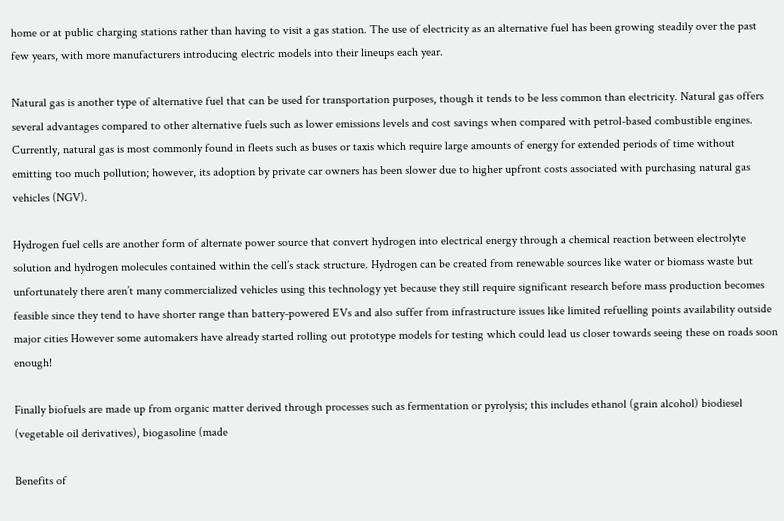home or at public charging stations rather than having to visit a gas station. The use of electricity as an alternative fuel has been growing steadily over the past few years, with more manufacturers introducing electric models into their lineups each year.

Natural gas is another type of alternative fuel that can be used for transportation purposes, though it tends to be less common than electricity. Natural gas offers several advantages compared to other alternative fuels such as lower emissions levels and cost savings when compared with petrol-based combustible engines. Currently, natural gas is most commonly found in fleets such as buses or taxis which require large amounts of energy for extended periods of time without emitting too much pollution; however, its adoption by private car owners has been slower due to higher upfront costs associated with purchasing natural gas vehicles (NGV).

Hydrogen fuel cells are another form of alternate power source that convert hydrogen into electrical energy through a chemical reaction between electrolyte solution and hydrogen molecules contained within the cell’s stack structure. Hydrogen can be created from renewable sources like water or biomass waste but unfortunately there aren’t many commercialized vehicles using this technology yet because they still require significant research before mass production becomes feasible since they tend to have shorter range than battery-powered EVs and also suffer from infrastructure issues like limited refuelling points availability outside major cities However some automakers have already started rolling out prototype models for testing which could lead us closer towards seeing these on roads soon enough!

Finally biofuels are made up from organic matter derived through processes such as fermentation or pyrolysis; this includes ethanol (grain alcohol) biodiesel (vegetable oil derivatives), biogasoline (made

Benefits of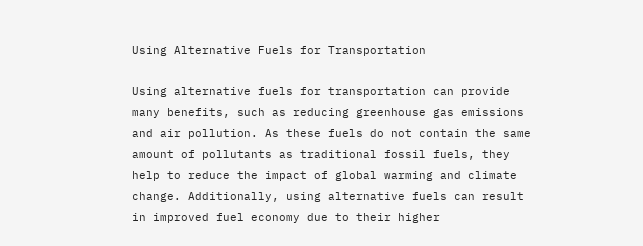Using Alternative Fuels for Transportation

Using alternative fuels for transportation can provide many benefits, such as reducing greenhouse gas emissions and air pollution. As these fuels do not contain the same amount of pollutants as traditional fossil fuels, they help to reduce the impact of global warming and climate change. Additionally, using alternative fuels can result in improved fuel economy due to their higher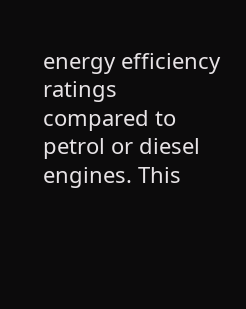energy efficiency ratings compared to petrol or diesel engines. This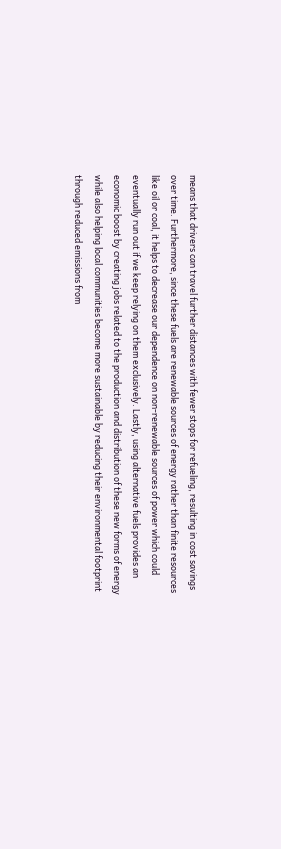means that drivers can travel further distances with fewer stops for refueling, resulting in cost savings over time. Furthermore, since these fuels are renewable sources of energy rather than finite resources like oil or coal, it helps to decrease our dependence on non-renewable sources of power which could eventually run out if we keep relying on them exclusively. Lastly, using alternative fuels provides an economic boost by creating jobs related to the production and distribution of these new forms of energy while also helping local communities become more sustainable by reducing their environmental footprint through reduced emissions from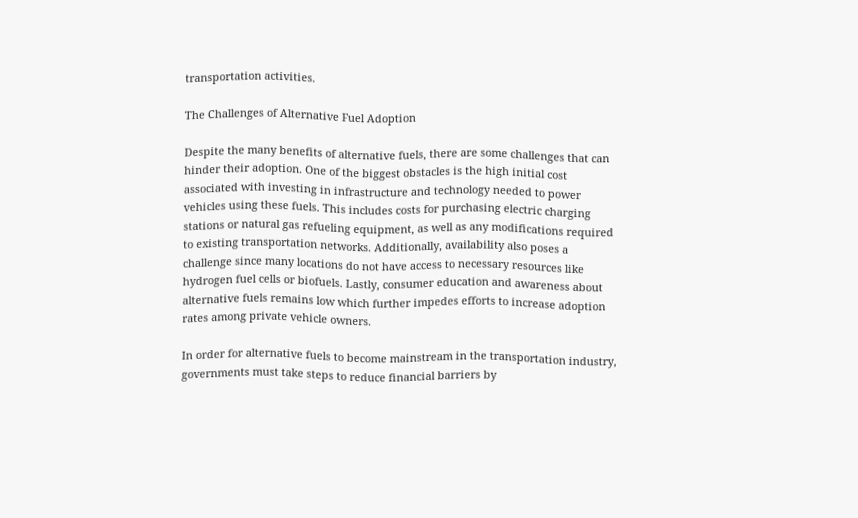transportation activities.

The Challenges of Alternative Fuel Adoption

Despite the many benefits of alternative fuels, there are some challenges that can hinder their adoption. One of the biggest obstacles is the high initial cost associated with investing in infrastructure and technology needed to power vehicles using these fuels. This includes costs for purchasing electric charging stations or natural gas refueling equipment, as well as any modifications required to existing transportation networks. Additionally, availability also poses a challenge since many locations do not have access to necessary resources like hydrogen fuel cells or biofuels. Lastly, consumer education and awareness about alternative fuels remains low which further impedes efforts to increase adoption rates among private vehicle owners.

In order for alternative fuels to become mainstream in the transportation industry, governments must take steps to reduce financial barriers by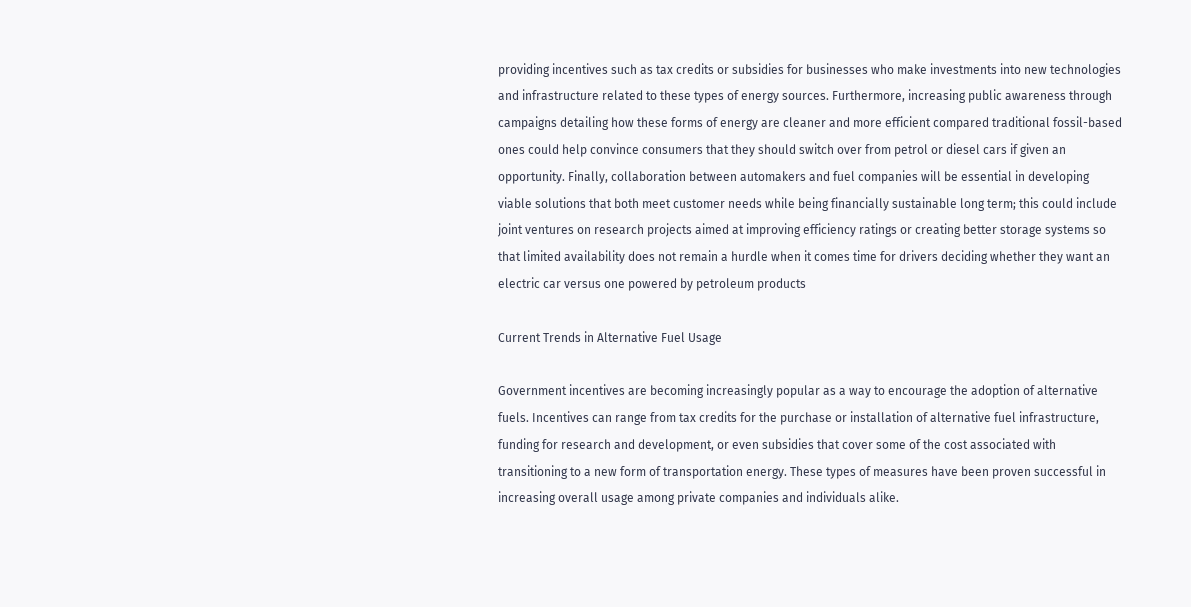providing incentives such as tax credits or subsidies for businesses who make investments into new technologies and infrastructure related to these types of energy sources. Furthermore, increasing public awareness through campaigns detailing how these forms of energy are cleaner and more efficient compared traditional fossil-based ones could help convince consumers that they should switch over from petrol or diesel cars if given an opportunity. Finally, collaboration between automakers and fuel companies will be essential in developing viable solutions that both meet customer needs while being financially sustainable long term; this could include joint ventures on research projects aimed at improving efficiency ratings or creating better storage systems so that limited availability does not remain a hurdle when it comes time for drivers deciding whether they want an electric car versus one powered by petroleum products

Current Trends in Alternative Fuel Usage

Government incentives are becoming increasingly popular as a way to encourage the adoption of alternative fuels. Incentives can range from tax credits for the purchase or installation of alternative fuel infrastructure, funding for research and development, or even subsidies that cover some of the cost associated with transitioning to a new form of transportation energy. These types of measures have been proven successful in increasing overall usage among private companies and individuals alike.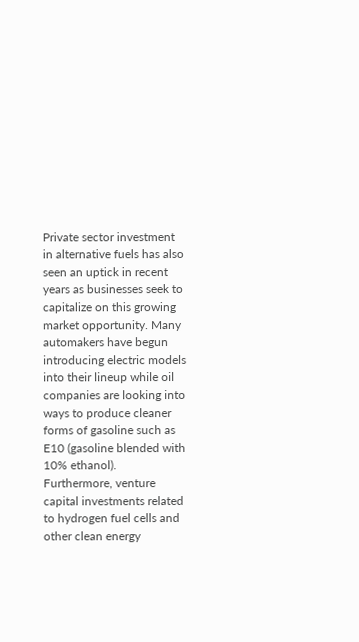Private sector investment in alternative fuels has also seen an uptick in recent years as businesses seek to capitalize on this growing market opportunity. Many automakers have begun introducing electric models into their lineup while oil companies are looking into ways to produce cleaner forms of gasoline such as E10 (gasoline blended with 10% ethanol). Furthermore, venture capital investments related to hydrogen fuel cells and other clean energy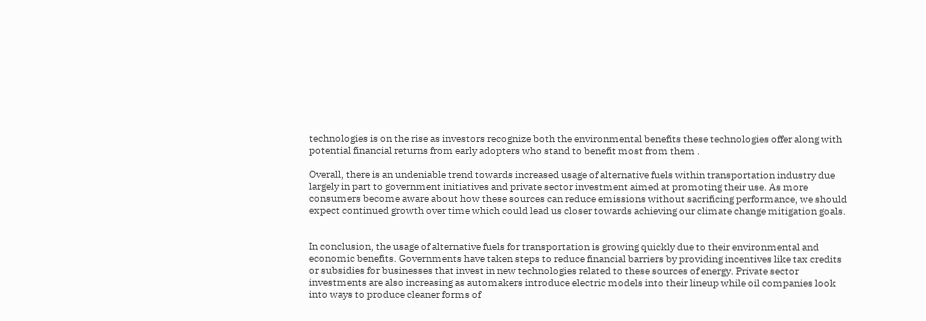technologies is on the rise as investors recognize both the environmental benefits these technologies offer along with potential financial returns from early adopters who stand to benefit most from them .

Overall, there is an undeniable trend towards increased usage of alternative fuels within transportation industry due largely in part to government initiatives and private sector investment aimed at promoting their use. As more consumers become aware about how these sources can reduce emissions without sacrificing performance, we should expect continued growth over time which could lead us closer towards achieving our climate change mitigation goals.


In conclusion, the usage of alternative fuels for transportation is growing quickly due to their environmental and economic benefits. Governments have taken steps to reduce financial barriers by providing incentives like tax credits or subsidies for businesses that invest in new technologies related to these sources of energy. Private sector investments are also increasing as automakers introduce electric models into their lineup while oil companies look into ways to produce cleaner forms of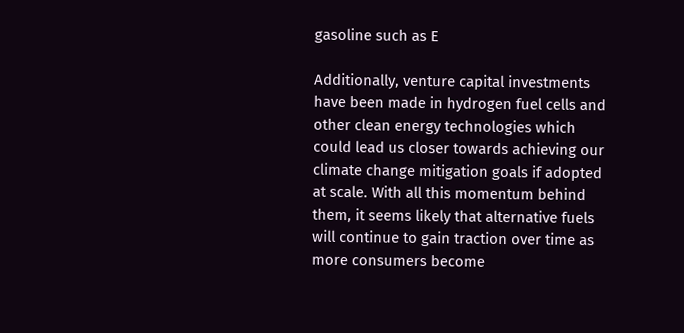gasoline such as E

Additionally, venture capital investments have been made in hydrogen fuel cells and other clean energy technologies which could lead us closer towards achieving our climate change mitigation goals if adopted at scale. With all this momentum behind them, it seems likely that alternative fuels will continue to gain traction over time as more consumers become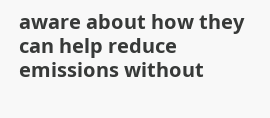aware about how they can help reduce emissions without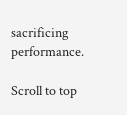sacrificing performance.

Scroll to top